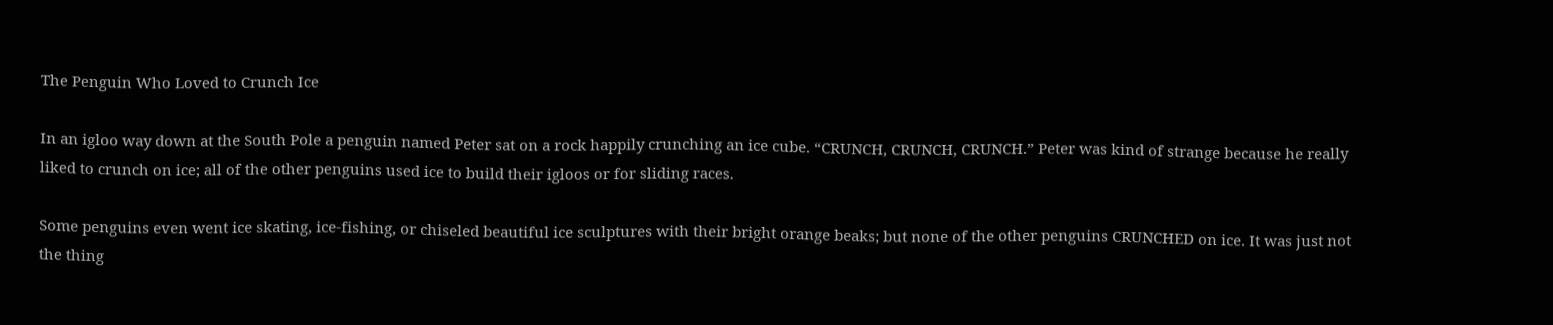The Penguin Who Loved to Crunch Ice

In an igloo way down at the South Pole a penguin named Peter sat on a rock happily crunching an ice cube. “CRUNCH, CRUNCH, CRUNCH.” Peter was kind of strange because he really liked to crunch on ice; all of the other penguins used ice to build their igloos or for sliding races.

Some penguins even went ice skating, ice-fishing, or chiseled beautiful ice sculptures with their bright orange beaks; but none of the other penguins CRUNCHED on ice. It was just not the thing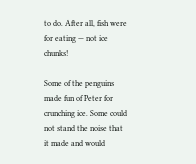to do. After all, fish were for eating — not ice chunks!

Some of the penguins made fun of Peter for crunching ice. Some could not stand the noise that it made and would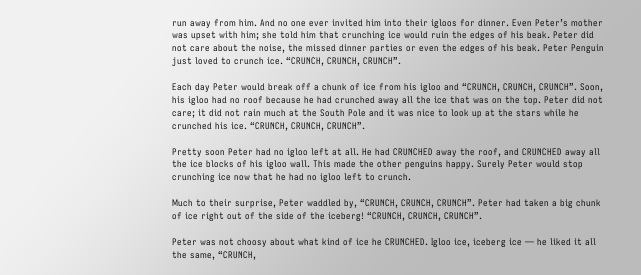run away from him. And no one ever invited him into their igloos for dinner. Even Peter’s mother was upset with him; she told him that crunching ice would ruin the edges of his beak. Peter did not care about the noise, the missed dinner parties or even the edges of his beak. Peter Penguin just loved to crunch ice. “CRUNCH, CRUNCH, CRUNCH”.

Each day Peter would break off a chunk of ice from his igloo and “CRUNCH, CRUNCH, CRUNCH”. Soon, his igloo had no roof because he had crunched away all the ice that was on the top. Peter did not care; it did not rain much at the South Pole and it was nice to look up at the stars while he crunched his ice. “CRUNCH, CRUNCH, CRUNCH”.

Pretty soon Peter had no igloo left at all. He had CRUNCHED away the roof, and CRUNCHED away all the ice blocks of his igloo wall. This made the other penguins happy. Surely Peter would stop crunching ice now that he had no igloo left to crunch.

Much to their surprise, Peter waddled by, “CRUNCH, CRUNCH, CRUNCH”. Peter had taken a big chunk of ice right out of the side of the iceberg! “CRUNCH, CRUNCH, CRUNCH”.

Peter was not choosy about what kind of ice he CRUNCHED. Igloo ice, iceberg ice — he liked it all the same, “CRUNCH,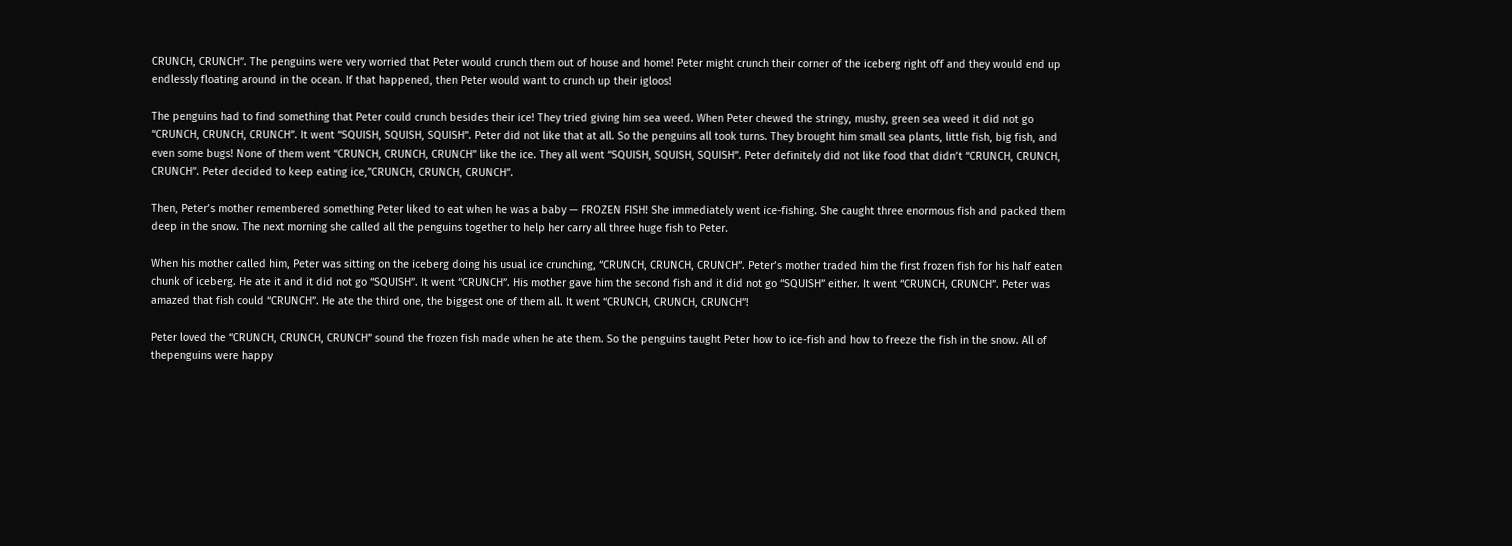CRUNCH, CRUNCH”. The penguins were very worried that Peter would crunch them out of house and home! Peter might crunch their corner of the iceberg right off and they would end up endlessly floating around in the ocean. If that happened, then Peter would want to crunch up their igloos!

The penguins had to find something that Peter could crunch besides their ice! They tried giving him sea weed. When Peter chewed the stringy, mushy, green sea weed it did not go “CRUNCH, CRUNCH, CRUNCH”. It went “SQUISH, SQUISH, SQUISH”. Peter did not like that at all. So the penguins all took turns. They brought him small sea plants, little fish, big fish, and even some bugs! None of them went “CRUNCH, CRUNCH, CRUNCH” like the ice. They all went “SQUISH, SQUISH, SQUISH”. Peter definitely did not like food that didn’t “CRUNCH, CRUNCH, CRUNCH”. Peter decided to keep eating ice,”CRUNCH, CRUNCH, CRUNCH”.

Then, Peter’s mother remembered something Peter liked to eat when he was a baby — FROZEN FISH! She immediately went ice-fishing. She caught three enormous fish and packed them deep in the snow. The next morning she called all the penguins together to help her carry all three huge fish to Peter.

When his mother called him, Peter was sitting on the iceberg doing his usual ice crunching, “CRUNCH, CRUNCH, CRUNCH”. Peter’s mother traded him the first frozen fish for his half eaten chunk of iceberg. He ate it and it did not go “SQUISH”. It went “CRUNCH”. His mother gave him the second fish and it did not go “SQUISH” either. It went “CRUNCH, CRUNCH”. Peter was amazed that fish could “CRUNCH”. He ate the third one, the biggest one of them all. It went “CRUNCH, CRUNCH, CRUNCH”!

Peter loved the “CRUNCH, CRUNCH, CRUNCH” sound the frozen fish made when he ate them. So the penguins taught Peter how to ice-fish and how to freeze the fish in the snow. All of thepenguins were happy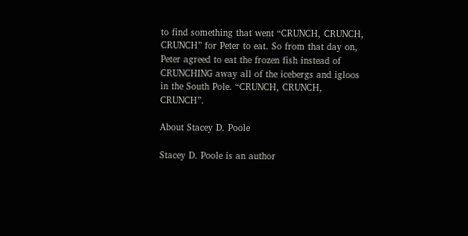to find something that went “CRUNCH, CRUNCH, CRUNCH” for Peter to eat. So from that day on, Peter agreed to eat the frozen fish instead of CRUNCHING away all of the icebergs and igloos in the South Pole. “CRUNCH, CRUNCH, CRUNCH”.

About Stacey D. Poole

Stacey D. Poole is an author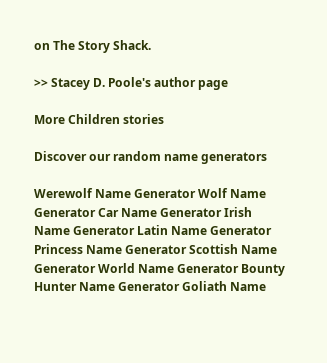on The Story Shack.

>> Stacey D. Poole's author page

More Children stories

Discover our random name generators

Werewolf Name Generator Wolf Name Generator Car Name Generator Irish Name Generator Latin Name Generator Princess Name Generator Scottish Name Generator World Name Generator Bounty Hunter Name Generator Goliath Name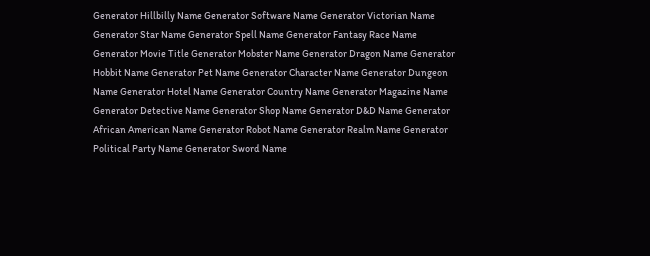Generator Hillbilly Name Generator Software Name Generator Victorian Name Generator Star Name Generator Spell Name Generator Fantasy Race Name Generator Movie Title Generator Mobster Name Generator Dragon Name Generator Hobbit Name Generator Pet Name Generator Character Name Generator Dungeon Name Generator Hotel Name Generator Country Name Generator Magazine Name Generator Detective Name Generator Shop Name Generator D&D Name Generator African American Name Generator Robot Name Generator Realm Name Generator Political Party Name Generator Sword Name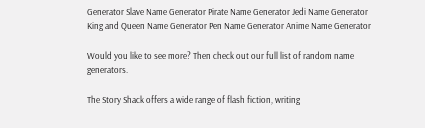Generator Slave Name Generator Pirate Name Generator Jedi Name Generator King and Queen Name Generator Pen Name Generator Anime Name Generator

Would you like to see more? Then check out our full list of random name generators.

The Story Shack offers a wide range of flash fiction, writing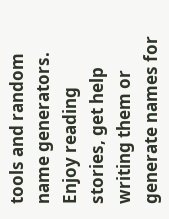tools and random name generators. Enjoy reading stories, get help writing them or generate names for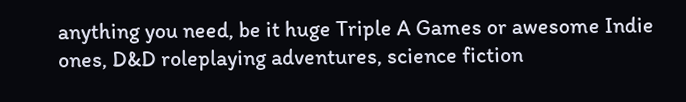anything you need, be it huge Triple A Games or awesome Indie ones, D&D roleplaying adventures, science fiction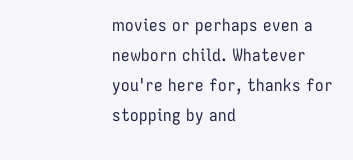movies or perhaps even a newborn child. Whatever you're here for, thanks for stopping by and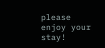please enjoy your stay!